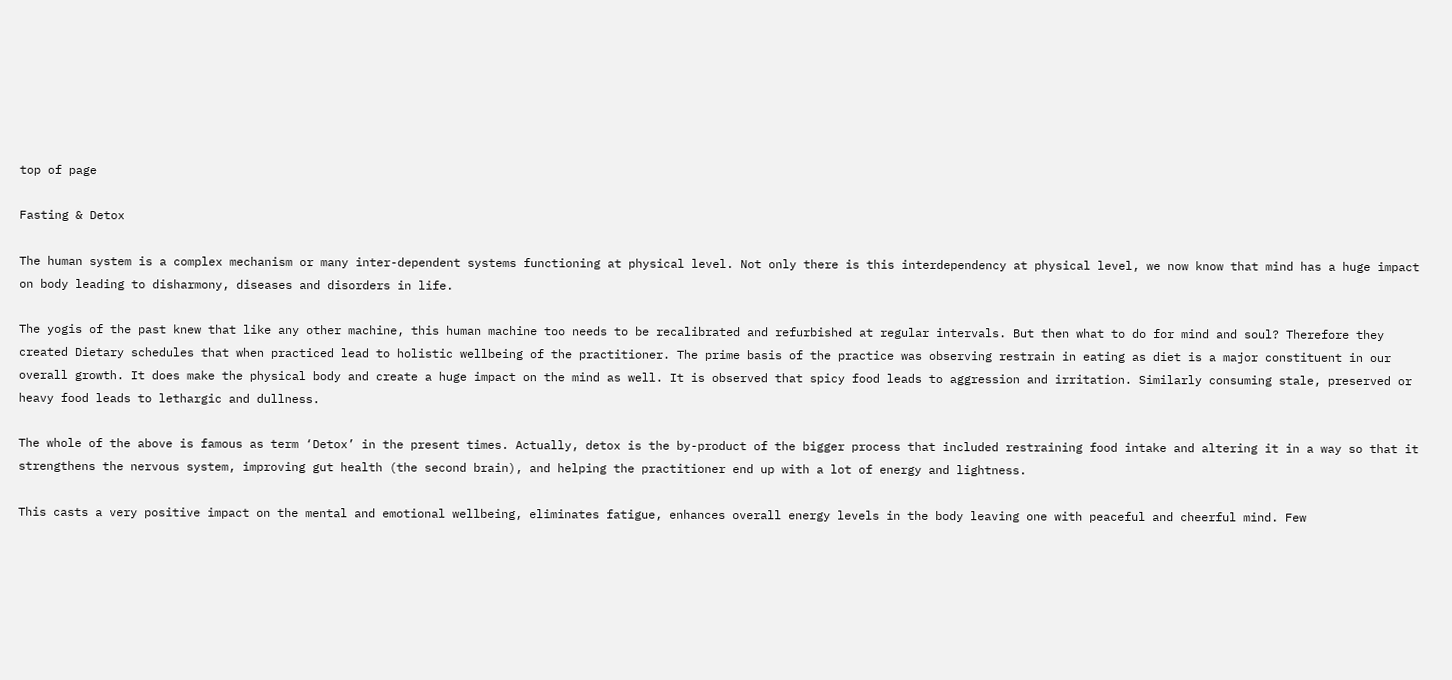top of page

Fasting & Detox

The human system is a complex mechanism or many inter-dependent systems functioning at physical level. Not only there is this interdependency at physical level, we now know that mind has a huge impact on body leading to disharmony, diseases and disorders in life.

The yogis of the past knew that like any other machine, this human machine too needs to be recalibrated and refurbished at regular intervals. But then what to do for mind and soul? Therefore they created Dietary schedules that when practiced lead to holistic wellbeing of the practitioner. The prime basis of the practice was observing restrain in eating as diet is a major constituent in our overall growth. It does make the physical body and create a huge impact on the mind as well. It is observed that spicy food leads to aggression and irritation. Similarly consuming stale, preserved or heavy food leads to lethargic and dullness.

The whole of the above is famous as term ‘Detox’ in the present times. Actually, detox is the by-product of the bigger process that included restraining food intake and altering it in a way so that it strengthens the nervous system, improving gut health (the second brain), and helping the practitioner end up with a lot of energy and lightness.

This casts a very positive impact on the mental and emotional wellbeing, eliminates fatigue, enhances overall energy levels in the body leaving one with peaceful and cheerful mind. Few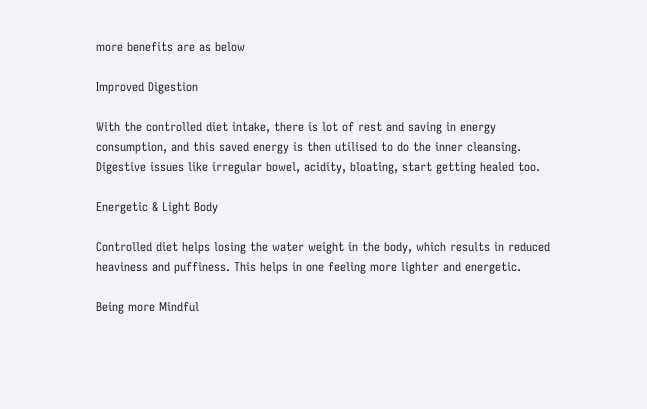more benefits are as below

Improved Digestion

With the controlled diet intake, there is lot of rest and saving in energy consumption, and this saved energy is then utilised to do the inner cleansing. Digestive issues like irregular bowel, acidity, bloating, start getting healed too.

Energetic & Light Body

Controlled diet helps losing the water weight in the body, which results in reduced heaviness and puffiness. This helps in one feeling more lighter and energetic.

Being more Mindful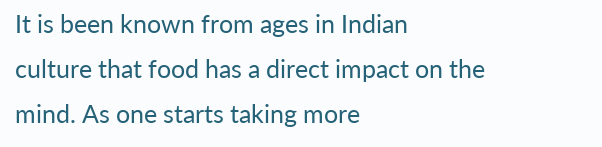It is been known from ages in Indian culture that food has a direct impact on the mind. As one starts taking more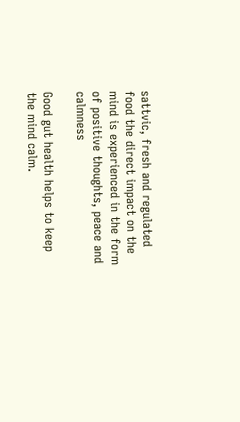sattvic, fresh and regulated food the direct impact on the mind is experienced in the form of positive thoughts, peace and calmness

Good gut health helps to keep the mind calm.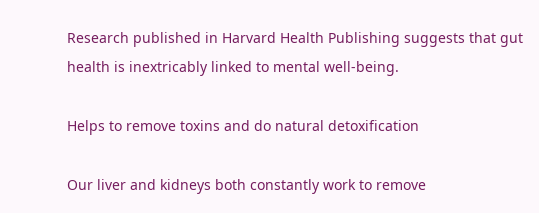Research published in Harvard Health Publishing suggests that gut health is inextricably linked to mental well-being.

Helps to remove toxins and do natural detoxification

Our liver and kidneys both constantly work to remove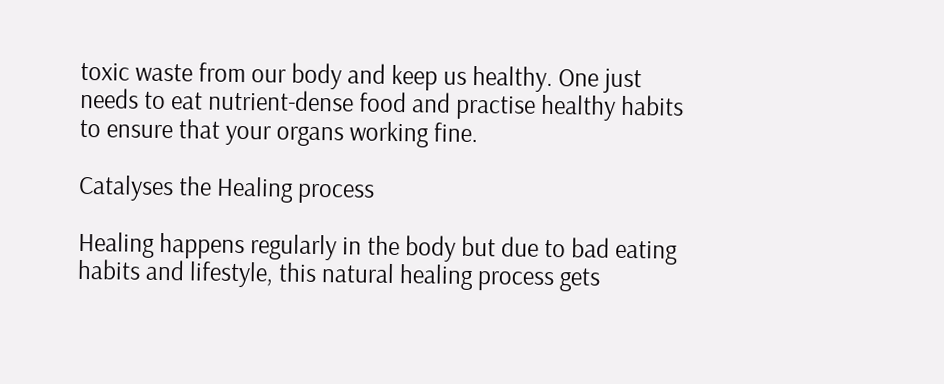toxic waste from our body and keep us healthy. One just needs to eat nutrient-dense food and practise healthy habits to ensure that your organs working fine.

Catalyses the Healing process

Healing happens regularly in the body but due to bad eating habits and lifestyle, this natural healing process gets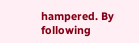hampered. By following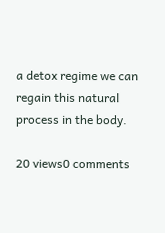a detox regime we can regain this natural process in the body.

20 views0 comments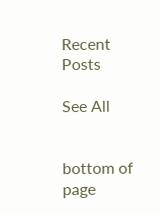Recent Posts

See All


bottom of page